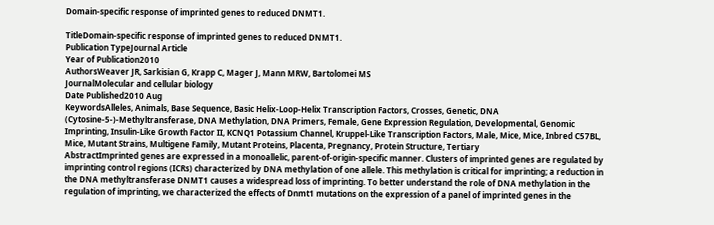Domain-specific response of imprinted genes to reduced DNMT1.

TitleDomain-specific response of imprinted genes to reduced DNMT1.
Publication TypeJournal Article
Year of Publication2010
AuthorsWeaver JR, Sarkisian G, Krapp C, Mager J, Mann MRW, Bartolomei MS
JournalMolecular and cellular biology
Date Published2010 Aug
KeywordsAlleles, Animals, Base Sequence, Basic Helix-Loop-Helix Transcription Factors, Crosses, Genetic, DNA (Cytosine-5-)-Methyltransferase, DNA Methylation, DNA Primers, Female, Gene Expression Regulation, Developmental, Genomic Imprinting, Insulin-Like Growth Factor II, KCNQ1 Potassium Channel, Kruppel-Like Transcription Factors, Male, Mice, Mice, Inbred C57BL, Mice, Mutant Strains, Multigene Family, Mutant Proteins, Placenta, Pregnancy, Protein Structure, Tertiary
AbstractImprinted genes are expressed in a monoallelic, parent-of-origin-specific manner. Clusters of imprinted genes are regulated by imprinting control regions (ICRs) characterized by DNA methylation of one allele. This methylation is critical for imprinting; a reduction in the DNA methyltransferase DNMT1 causes a widespread loss of imprinting. To better understand the role of DNA methylation in the regulation of imprinting, we characterized the effects of Dnmt1 mutations on the expression of a panel of imprinted genes in the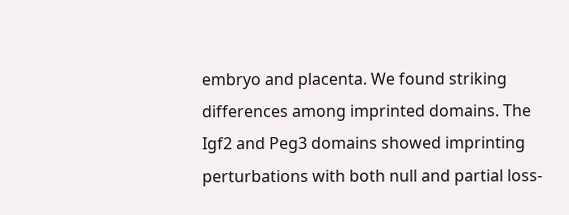embryo and placenta. We found striking differences among imprinted domains. The Igf2 and Peg3 domains showed imprinting perturbations with both null and partial loss-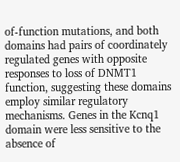of-function mutations, and both domains had pairs of coordinately regulated genes with opposite responses to loss of DNMT1 function, suggesting these domains employ similar regulatory mechanisms. Genes in the Kcnq1 domain were less sensitive to the absence of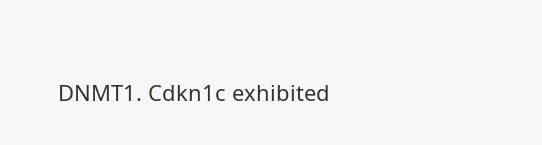DNMT1. Cdkn1c exhibited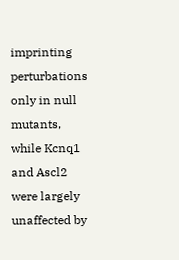imprinting perturbations only in null mutants, while Kcnq1 and Ascl2 were largely unaffected by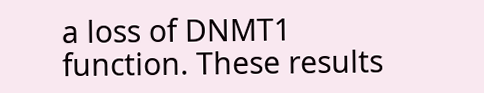a loss of DNMT1 function. These results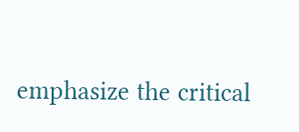emphasize the critical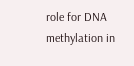role for DNA methylation in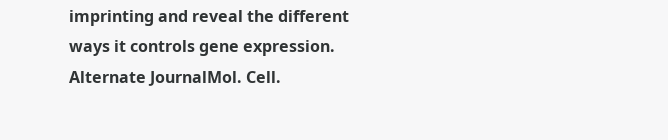imprinting and reveal the different ways it controls gene expression.
Alternate JournalMol. Cell.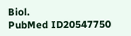Biol.
PubMed ID20547750